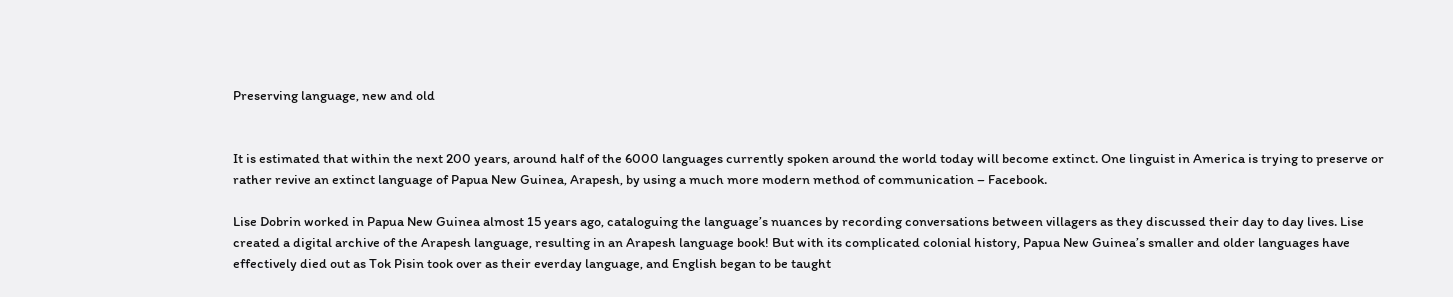Preserving language, new and old


It is estimated that within the next 200 years, around half of the 6000 languages currently spoken around the world today will become extinct. One linguist in America is trying to preserve or rather revive an extinct language of Papua New Guinea, Arapesh, by using a much more modern method of communication – Facebook.

Lise Dobrin worked in Papua New Guinea almost 15 years ago, cataloguing the language’s nuances by recording conversations between villagers as they discussed their day to day lives. Lise created a digital archive of the Arapesh language, resulting in an Arapesh language book! But with its complicated colonial history, Papua New Guinea’s smaller and older languages have effectively died out as Tok Pisin took over as their everday language, and English began to be taught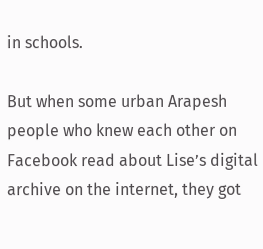in schools.

But when some urban Arapesh people who knew each other on Facebook read about Lise’s digital archive on the internet, they got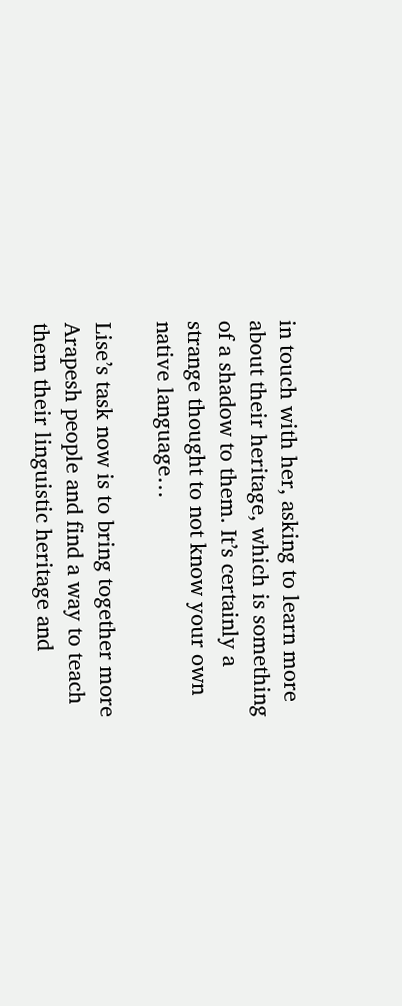in touch with her, asking to learn more about their heritage, which is something of a shadow to them. It’s certainly a strange thought to not know your own native language…

Lise’s task now is to bring together more Arapesh people and find a way to teach them their linguistic heritage and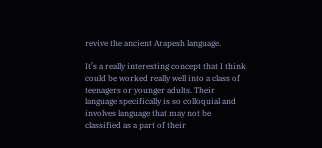revive the ancient Arapesh language.

It’s a really interesting concept that I think could be worked really well into a class of teenagers or younger adults. Their language specifically is so colloquial and involves language that may not be classified as a part of their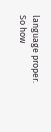language proper. So how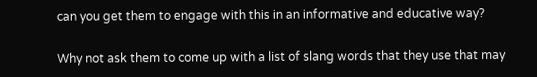can you get them to engage with this in an informative and educative way?

Why not ask them to come up with a list of slang words that they use that may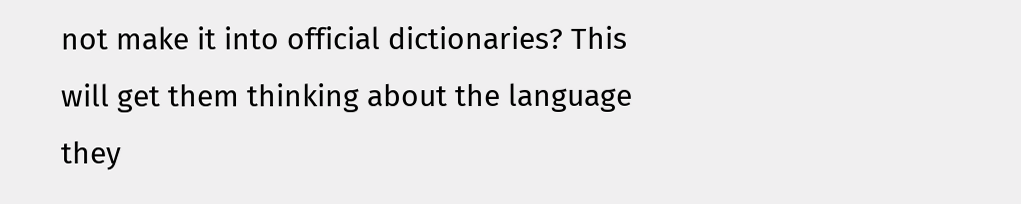not make it into official dictionaries? This will get them thinking about the language they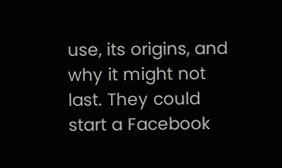use, its origins, and why it might not last. They could start a Facebook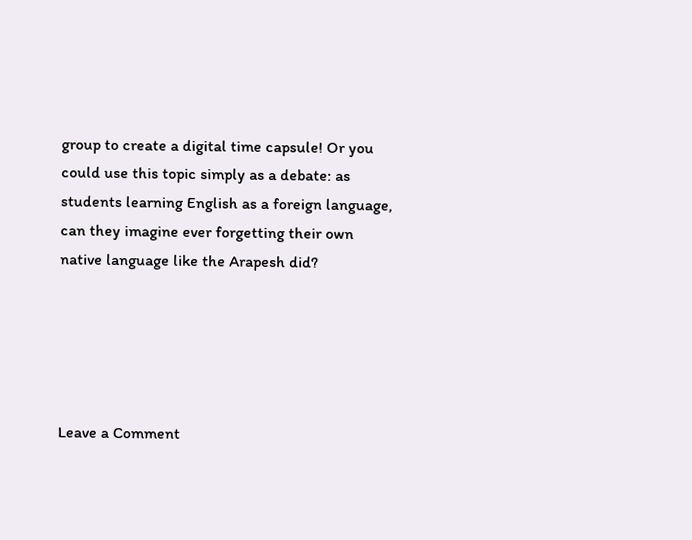group to create a digital time capsule! Or you could use this topic simply as a debate: as students learning English as a foreign language, can they imagine ever forgetting their own native language like the Arapesh did?





Leave a Comment